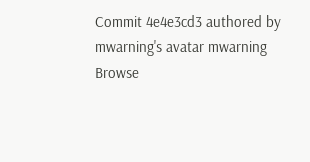Commit 4e4e3cd3 authored by mwarning's avatar mwarning
Browse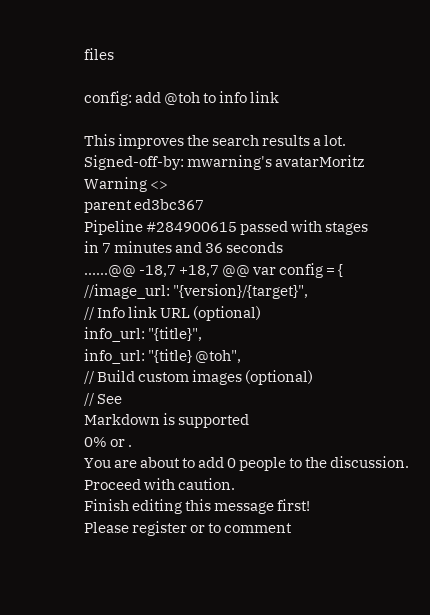files

config: add @toh to info link

This improves the search results a lot.
Signed-off-by: mwarning's avatarMoritz Warning <>
parent ed3bc367
Pipeline #284900615 passed with stages
in 7 minutes and 36 seconds
......@@ -18,7 +18,7 @@ var config = {
//image_url: "{version}/{target}",
// Info link URL (optional)
info_url: "{title}",
info_url: "{title} @toh",
// Build custom images (optional)
// See
Markdown is supported
0% or .
You are about to add 0 people to the discussion. Proceed with caution.
Finish editing this message first!
Please register or to comment